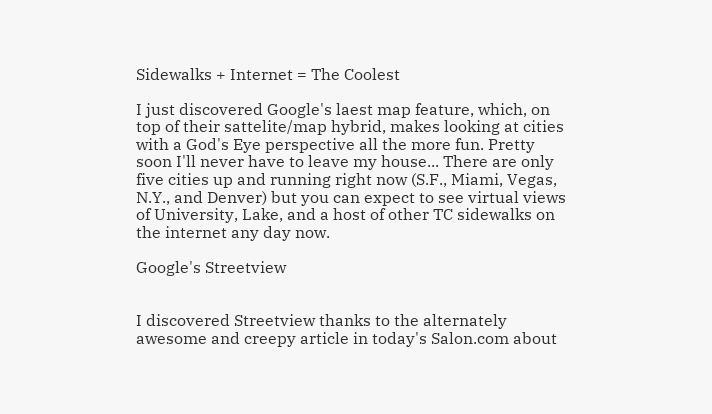Sidewalks + Internet = The Coolest

I just discovered Google's laest map feature, which, on top of their sattelite/map hybrid, makes looking at cities with a God's Eye perspective all the more fun. Pretty soon I'll never have to leave my house... There are only five cities up and running right now (S.F., Miami, Vegas, N.Y., and Denver) but you can expect to see virtual views of University, Lake, and a host of other TC sidewalks on the internet any day now.

Google's Streetview


I discovered Streetview thanks to the alternately awesome and creepy article in today's Salon.com about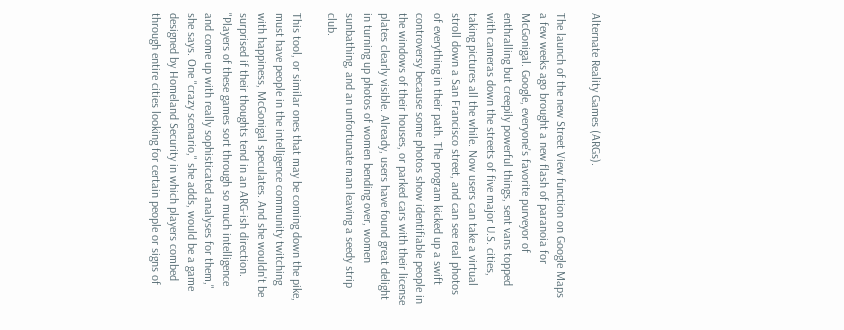Alternate Reality Games (ARGs).

The launch of the new Street View function on Google Maps a few weeks ago brought a new flash of paranoia for McGonigal. Google, everyone's favorite purveyor of enthralling but creepily powerful things, sent vans topped with cameras down the streets of five major U.S. cities, taking pictures all the while. Now users can take a virtual stroll down a San Francisco street, and can see real photos of everything in their path. The program kicked up a swift controversy because some photos show identifiable people in the windows of their houses, or parked cars with their license plates clearly visible. Already, users have found great delight in turning up photos of women bending over, women sunbathing, and an unfortunate man leaving a seedy strip club.

This tool, or similar ones that may be coming down the pike, must have people in the intelligence community twitching with happiness, McGonigal speculates. And she wouldn't be surprised if their thoughts tend in an ARG-ish direction. "Players of these games sort through so much intelligence and come up with really sophisticated analyses for them," she says. One "crazy scenario," she adds, would be a game designed by Homeland Security in which players combed through entire cities looking for certain people or signs of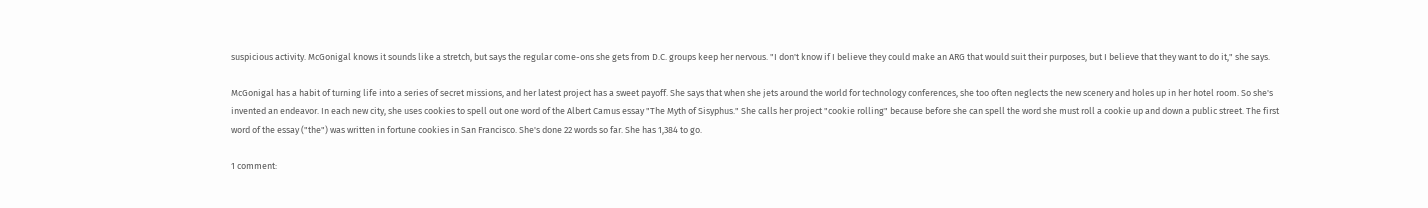suspicious activity. McGonigal knows it sounds like a stretch, but says the regular come-ons she gets from D.C. groups keep her nervous. "I don't know if I believe they could make an ARG that would suit their purposes, but I believe that they want to do it," she says.

McGonigal has a habit of turning life into a series of secret missions, and her latest project has a sweet payoff. She says that when she jets around the world for technology conferences, she too often neglects the new scenery and holes up in her hotel room. So she's invented an endeavor. In each new city, she uses cookies to spell out one word of the Albert Camus essay "The Myth of Sisyphus." She calls her project "cookie rolling" because before she can spell the word she must roll a cookie up and down a public street. The first word of the essay ("the") was written in fortune cookies in San Francisco. She's done 22 words so far. She has 1,384 to go.

1 comment: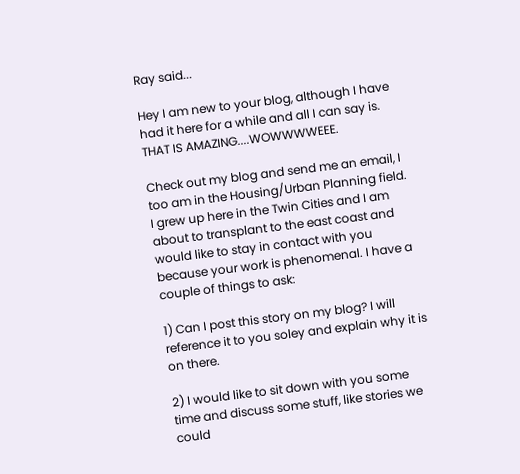Ray said...

Hey I am new to your blog, although I have had it here for a while and all I can say is. THAT IS AMAZING....WOWWWWEEE.

Check out my blog and send me an email, I too am in the Housing/Urban Planning field. I grew up here in the Twin Cities and I am about to transplant to the east coast and would like to stay in contact with you because your work is phenomenal. I have a couple of things to ask:

1) Can I post this story on my blog? I will reference it to you soley and explain why it is on there.

2) I would like to sit down with you some time and discuss some stuff, like stories we could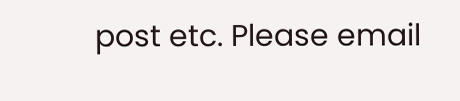post etc. Please email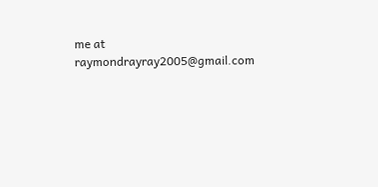me at raymondrayray2005@gmail.com